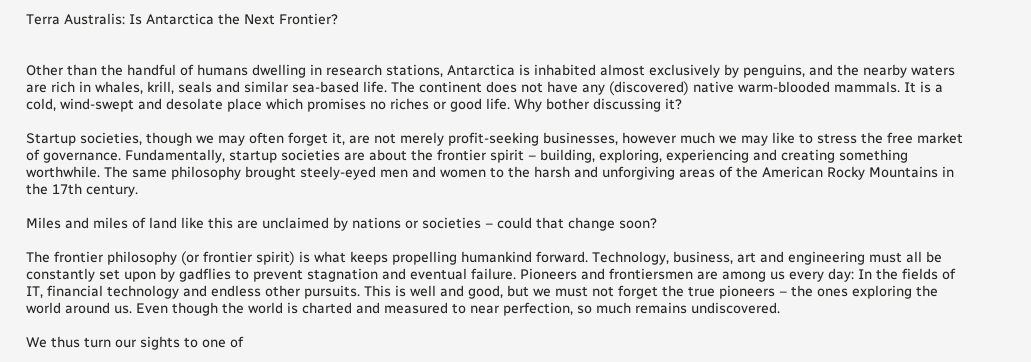Terra Australis: Is Antarctica the Next Frontier?


Other than the handful of humans dwelling in research stations, Antarctica is inhabited almost exclusively by penguins, and the nearby waters are rich in whales, krill, seals and similar sea-based life. The continent does not have any (discovered) native warm-blooded mammals. It is a cold, wind-swept and desolate place which promises no riches or good life. Why bother discussing it?

Startup societies, though we may often forget it, are not merely profit-seeking businesses, however much we may like to stress the free market of governance. Fundamentally, startup societies are about the frontier spirit – building, exploring, experiencing and creating something worthwhile. The same philosophy brought steely-eyed men and women to the harsh and unforgiving areas of the American Rocky Mountains in the 17th century.

Miles and miles of land like this are unclaimed by nations or societies – could that change soon?

The frontier philosophy (or frontier spirit) is what keeps propelling humankind forward. Technology, business, art and engineering must all be constantly set upon by gadflies to prevent stagnation and eventual failure. Pioneers and frontiersmen are among us every day: In the fields of IT, financial technology and endless other pursuits. This is well and good, but we must not forget the true pioneers – the ones exploring the world around us. Even though the world is charted and measured to near perfection, so much remains undiscovered.

We thus turn our sights to one of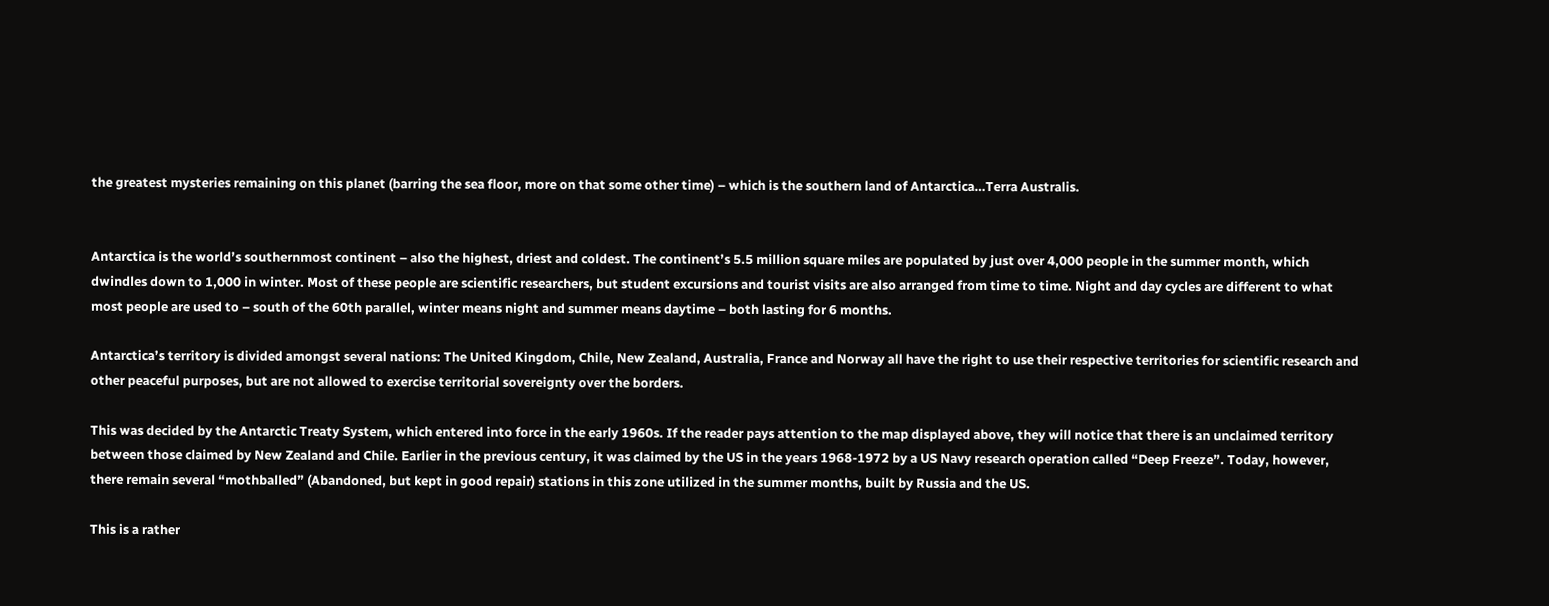the greatest mysteries remaining on this planet (barring the sea floor, more on that some other time) – which is the southern land of Antarctica…Terra Australis.


Antarctica is the world’s southernmost continent – also the highest, driest and coldest. The continent’s 5.5 million square miles are populated by just over 4,000 people in the summer month, which dwindles down to 1,000 in winter. Most of these people are scientific researchers, but student excursions and tourist visits are also arranged from time to time. Night and day cycles are different to what most people are used to – south of the 60th parallel, winter means night and summer means daytime – both lasting for 6 months.

Antarctica’s territory is divided amongst several nations: The United Kingdom, Chile, New Zealand, Australia, France and Norway all have the right to use their respective territories for scientific research and other peaceful purposes, but are not allowed to exercise territorial sovereignty over the borders.

This was decided by the Antarctic Treaty System, which entered into force in the early 1960s. If the reader pays attention to the map displayed above, they will notice that there is an unclaimed territory between those claimed by New Zealand and Chile. Earlier in the previous century, it was claimed by the US in the years 1968-1972 by a US Navy research operation called “Deep Freeze”. Today, however, there remain several “mothballed” (Abandoned, but kept in good repair) stations in this zone utilized in the summer months, built by Russia and the US.

This is a rather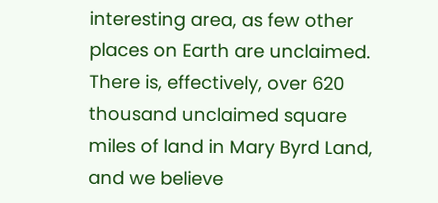interesting area, as few other places on Earth are unclaimed. There is, effectively, over 620 thousand unclaimed square miles of land in Mary Byrd Land, and we believe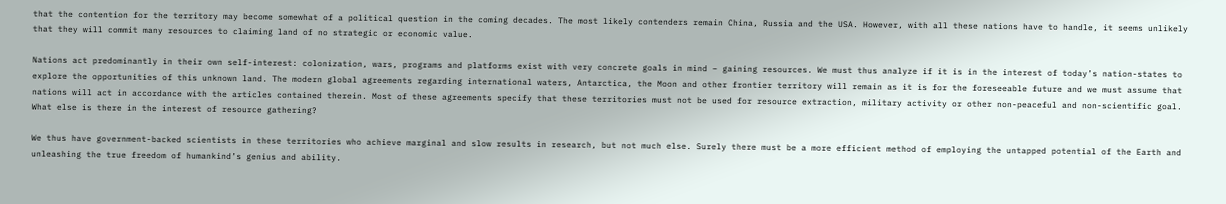that the contention for the territory may become somewhat of a political question in the coming decades. The most likely contenders remain China, Russia and the USA. However, with all these nations have to handle, it seems unlikely that they will commit many resources to claiming land of no strategic or economic value.

Nations act predominantly in their own self-interest: colonization, wars, programs and platforms exist with very concrete goals in mind – gaining resources. We must thus analyze if it is in the interest of today’s nation-states to explore the opportunities of this unknown land. The modern global agreements regarding international waters, Antarctica, the Moon and other frontier territory will remain as it is for the foreseeable future and we must assume that nations will act in accordance with the articles contained therein. Most of these agreements specify that these territories must not be used for resource extraction, military activity or other non-peaceful and non-scientific goal. What else is there in the interest of resource gathering?

We thus have government-backed scientists in these territories who achieve marginal and slow results in research, but not much else. Surely there must be a more efficient method of employing the untapped potential of the Earth and unleashing the true freedom of humankind’s genius and ability.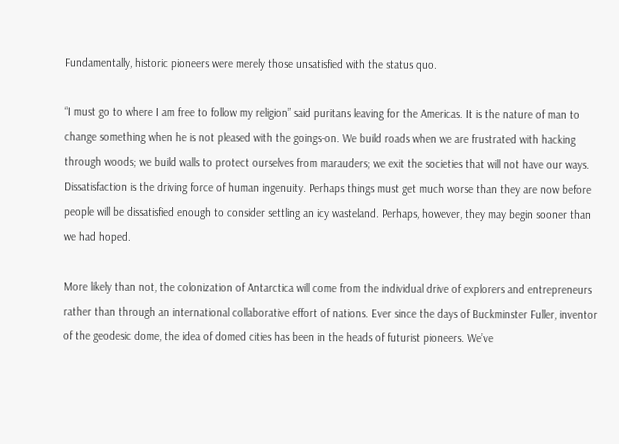Fundamentally, historic pioneers were merely those unsatisfied with the status quo.

“I must go to where I am free to follow my religion” said puritans leaving for the Americas. It is the nature of man to change something when he is not pleased with the goings-on. We build roads when we are frustrated with hacking through woods; we build walls to protect ourselves from marauders; we exit the societies that will not have our ways. Dissatisfaction is the driving force of human ingenuity. Perhaps things must get much worse than they are now before people will be dissatisfied enough to consider settling an icy wasteland. Perhaps, however, they may begin sooner than we had hoped.

More likely than not, the colonization of Antarctica will come from the individual drive of explorers and entrepreneurs rather than through an international collaborative effort of nations. Ever since the days of Buckminster Fuller, inventor of the geodesic dome, the idea of domed cities has been in the heads of futurist pioneers. We’ve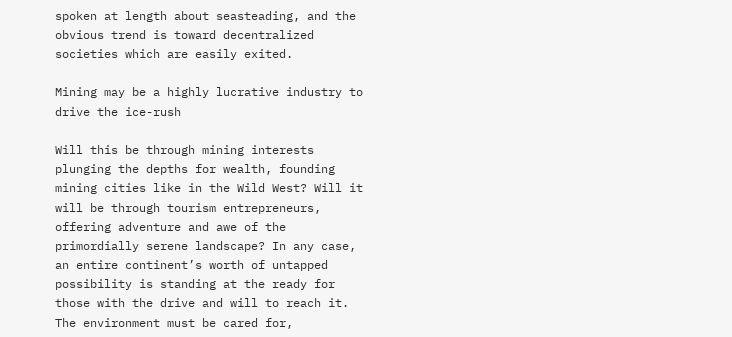spoken at length about seasteading, and the obvious trend is toward decentralized societies which are easily exited.

Mining may be a highly lucrative industry to drive the ice-rush

Will this be through mining interests plunging the depths for wealth, founding mining cities like in the Wild West? Will it will be through tourism entrepreneurs, offering adventure and awe of the primordially serene landscape? In any case, an entire continent’s worth of untapped possibility is standing at the ready for those with the drive and will to reach it. The environment must be cared for,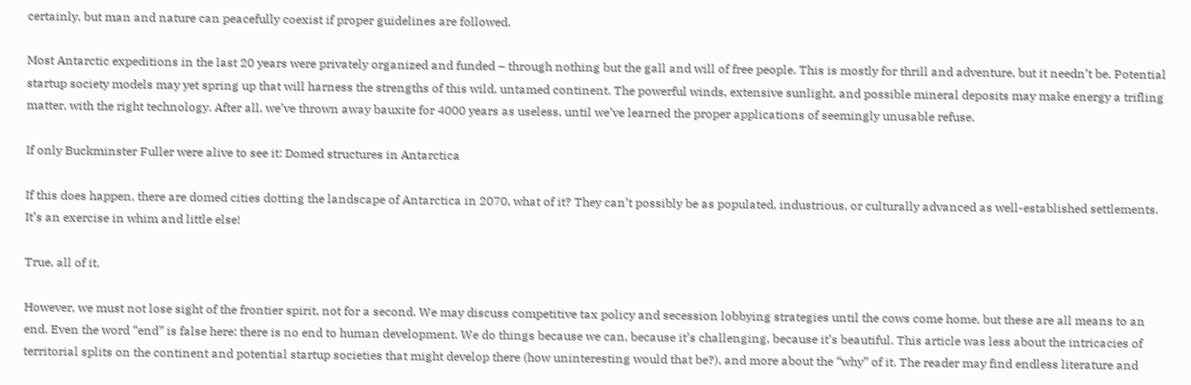certainly, but man and nature can peacefully coexist if proper guidelines are followed.

Most Antarctic expeditions in the last 20 years were privately organized and funded – through nothing but the gall and will of free people. This is mostly for thrill and adventure, but it needn’t be. Potential startup society models may yet spring up that will harness the strengths of this wild, untamed continent. The powerful winds, extensive sunlight, and possible mineral deposits may make energy a trifling matter, with the right technology. After all, we’ve thrown away bauxite for 4000 years as useless, until we’ve learned the proper applications of seemingly unusable refuse.

If only Buckminster Fuller were alive to see it: Domed structures in Antarctica

If this does happen, there are domed cities dotting the landscape of Antarctica in 2070, what of it? They can’t possibly be as populated, industrious, or culturally advanced as well-established settlements. It’s an exercise in whim and little else!

True, all of it.

However, we must not lose sight of the frontier spirit, not for a second. We may discuss competitive tax policy and secession lobbying strategies until the cows come home, but these are all means to an end. Even the word “end” is false here: there is no end to human development. We do things because we can, because it’s challenging, because it’s beautiful. This article was less about the intricacies of territorial splits on the continent and potential startup societies that might develop there (how uninteresting would that be?), and more about the “why” of it. The reader may find endless literature and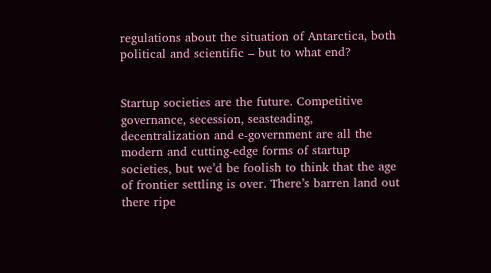regulations about the situation of Antarctica, both political and scientific – but to what end?


Startup societies are the future. Competitive governance, secession, seasteading, decentralization and e-government are all the modern and cutting-edge forms of startup societies, but we’d be foolish to think that the age of frontier settling is over. There’s barren land out there ripe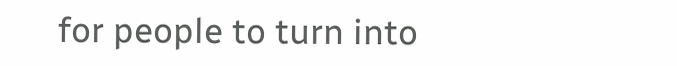for people to turn into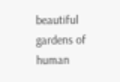beautiful gardens of human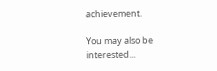achievement.

You may also be interested...